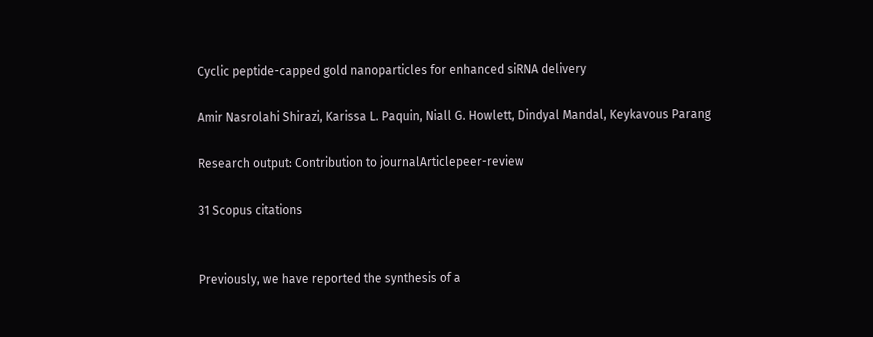Cyclic peptide-capped gold nanoparticles for enhanced siRNA delivery

Amir Nasrolahi Shirazi, Karissa L. Paquin, Niall G. Howlett, Dindyal Mandal, Keykavous Parang

Research output: Contribution to journalArticlepeer-review

31 Scopus citations


Previously, we have reported the synthesis of a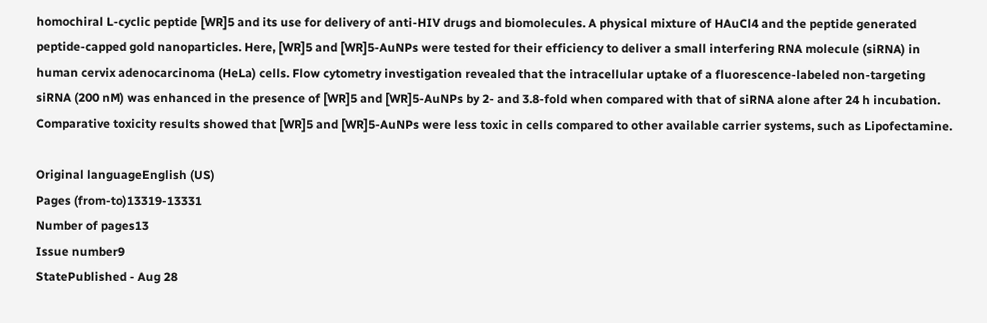homochiral L-cyclic peptide [WR]5 and its use for delivery of anti-HIV drugs and biomolecules. A physical mixture of HAuCl4 and the peptide generated peptide-capped gold nanoparticles. Here, [WR]5 and [WR]5-AuNPs were tested for their efficiency to deliver a small interfering RNA molecule (siRNA) in human cervix adenocarcinoma (HeLa) cells. Flow cytometry investigation revealed that the intracellular uptake of a fluorescence-labeled non-targeting siRNA (200 nM) was enhanced in the presence of [WR]5 and [WR]5-AuNPs by 2- and 3.8-fold when compared with that of siRNA alone after 24 h incubation. Comparative toxicity results showed that [WR]5 and [WR]5-AuNPs were less toxic in cells compared to other available carrier systems, such as Lipofectamine.

Original languageEnglish (US)
Pages (from-to)13319-13331
Number of pages13
Issue number9
StatePublished - Aug 28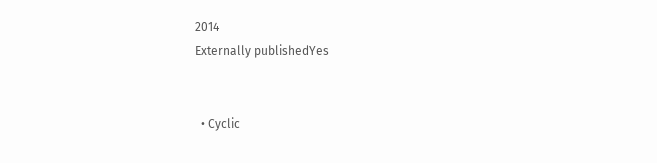2014
Externally publishedYes


  • Cyclic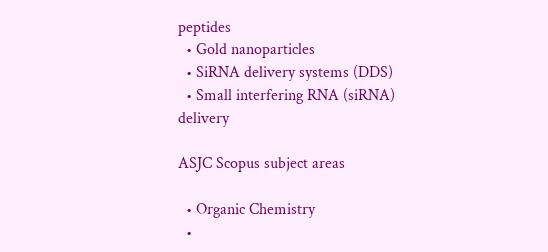peptides
  • Gold nanoparticles
  • SiRNA delivery systems (DDS)
  • Small interfering RNA (siRNA) delivery

ASJC Scopus subject areas

  • Organic Chemistry
  •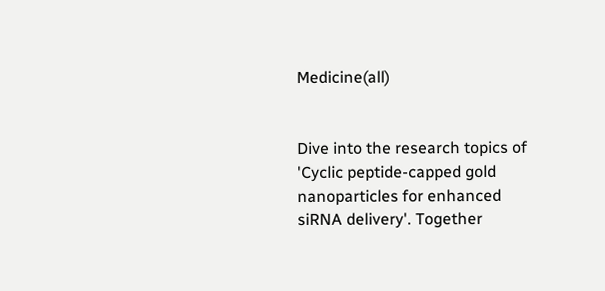Medicine(all)


Dive into the research topics of 'Cyclic peptide-capped gold nanoparticles for enhanced siRNA delivery'. Together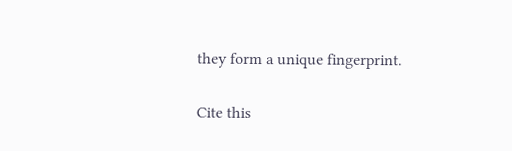they form a unique fingerprint.

Cite this